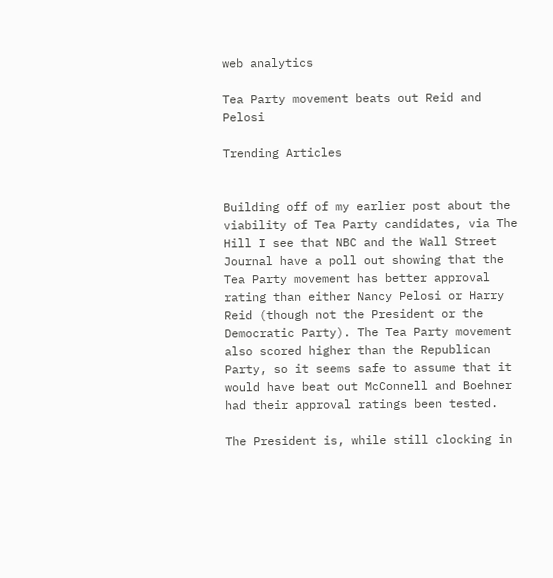web analytics

Tea Party movement beats out Reid and Pelosi

Trending Articles


Building off of my earlier post about the viability of Tea Party candidates, via The Hill I see that NBC and the Wall Street Journal have a poll out showing that the Tea Party movement has better approval rating than either Nancy Pelosi or Harry Reid (though not the President or the Democratic Party). The Tea Party movement also scored higher than the Republican Party, so it seems safe to assume that it would have beat out McConnell and Boehner had their approval ratings been tested.

The President is, while still clocking in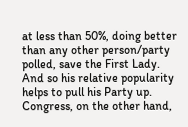at less than 50%, doing better than any other person/party polled, save the First Lady. And so his relative popularity helps to pull his Party up. Congress, on the other hand,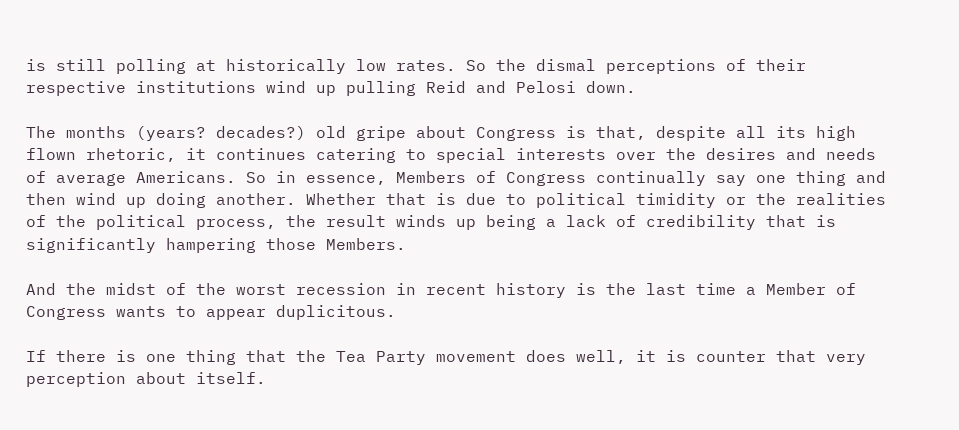is still polling at historically low rates. So the dismal perceptions of their respective institutions wind up pulling Reid and Pelosi down.

The months (years? decades?) old gripe about Congress is that, despite all its high flown rhetoric, it continues catering to special interests over the desires and needs of average Americans. So in essence, Members of Congress continually say one thing and then wind up doing another. Whether that is due to political timidity or the realities of the political process, the result winds up being a lack of credibility that is significantly hampering those Members.

And the midst of the worst recession in recent history is the last time a Member of Congress wants to appear duplicitous.

If there is one thing that the Tea Party movement does well, it is counter that very perception about itself.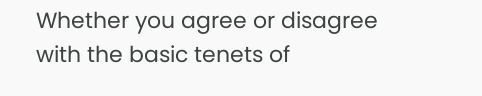Whether you agree or disagree with the basic tenets of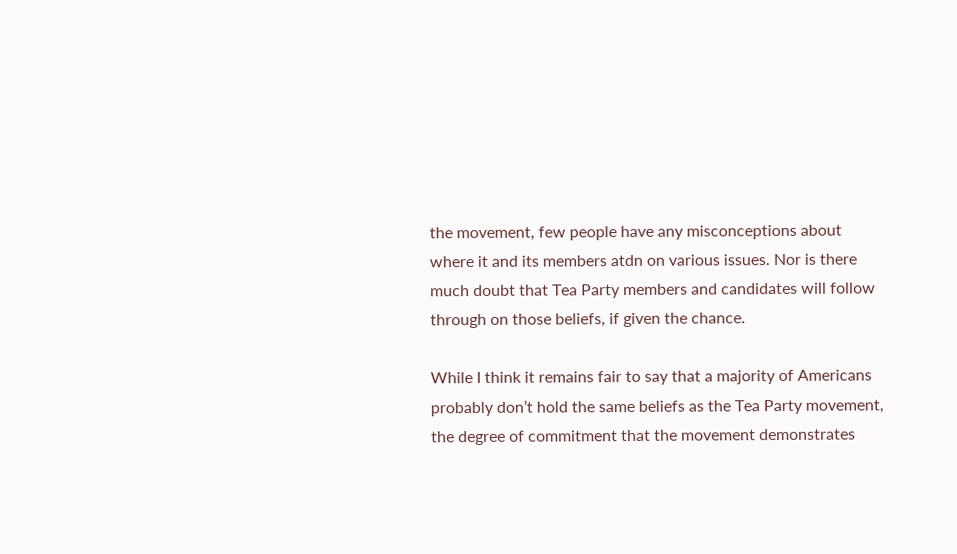the movement, few people have any misconceptions about where it and its members atdn on various issues. Nor is there much doubt that Tea Party members and candidates will follow through on those beliefs, if given the chance.

While I think it remains fair to say that a majority of Americans probably don’t hold the same beliefs as the Tea Party movement, the degree of commitment that the movement demonstrates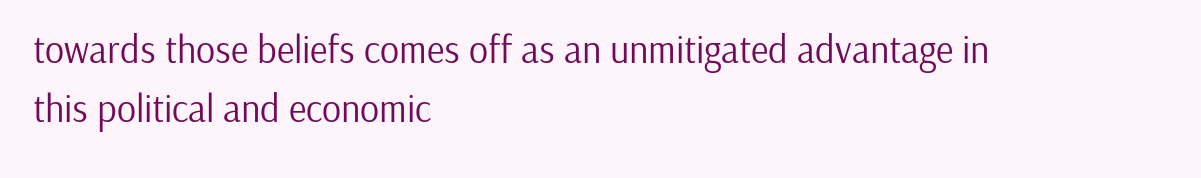towards those beliefs comes off as an unmitigated advantage in this political and economic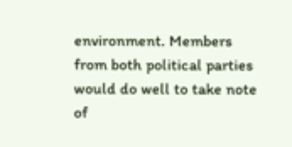environment. Members from both political parties would do well to take note of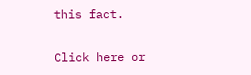this fact.

Click here or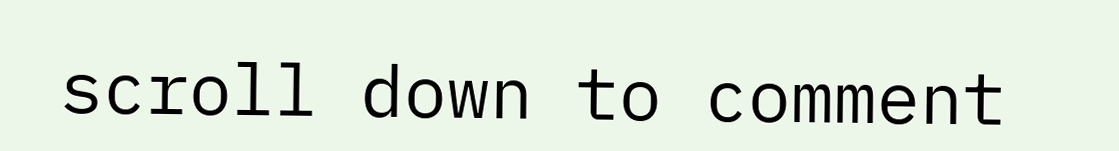scroll down to comment